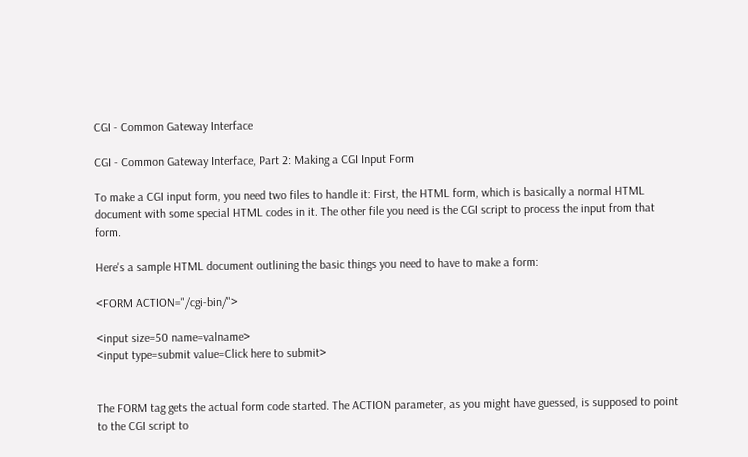CGI - Common Gateway Interface

CGI - Common Gateway Interface, Part 2: Making a CGI Input Form

To make a CGI input form, you need two files to handle it: First, the HTML form, which is basically a normal HTML document with some special HTML codes in it. The other file you need is the CGI script to process the input from that form.

Here's a sample HTML document outlining the basic things you need to have to make a form:

<FORM ACTION="/cgi-bin/">

<input size=50 name=valname>
<input type=submit value=Click here to submit>


The FORM tag gets the actual form code started. The ACTION parameter, as you might have guessed, is supposed to point to the CGI script to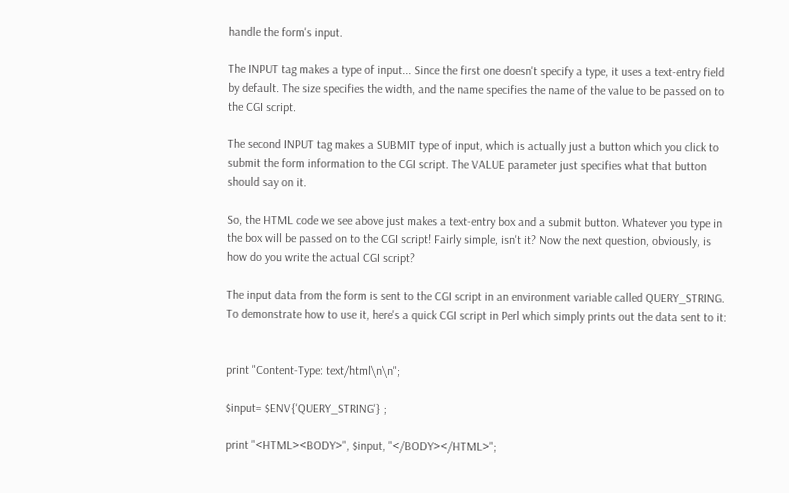handle the form's input.

The INPUT tag makes a type of input... Since the first one doesn't specify a type, it uses a text-entry field by default. The size specifies the width, and the name specifies the name of the value to be passed on to the CGI script.

The second INPUT tag makes a SUBMIT type of input, which is actually just a button which you click to submit the form information to the CGI script. The VALUE parameter just specifies what that button should say on it.

So, the HTML code we see above just makes a text-entry box and a submit button. Whatever you type in the box will be passed on to the CGI script! Fairly simple, isn't it? Now the next question, obviously, is how do you write the actual CGI script?

The input data from the form is sent to the CGI script in an environment variable called QUERY_STRING. To demonstrate how to use it, here's a quick CGI script in Perl which simply prints out the data sent to it:


print "Content-Type: text/html\n\n";

$input= $ENV{'QUERY_STRING'} ;

print "<HTML><BODY>", $input, "</BODY></HTML>";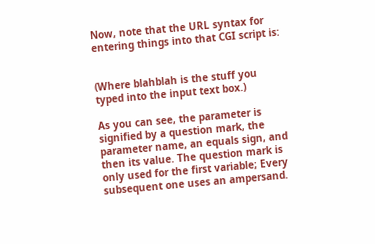Now, note that the URL syntax for entering things into that CGI script is:


(Where blahblah is the stuff you typed into the input text box.)

As you can see, the parameter is signified by a question mark, the parameter name, an equals sign, and then its value. The question mark is only used for the first variable; Every subsequent one uses an ampersand.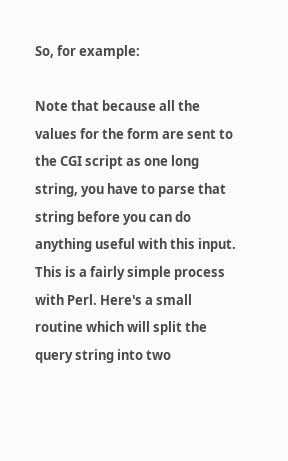So, for example:

Note that because all the values for the form are sent to the CGI script as one long string, you have to parse that string before you can do anything useful with this input. This is a fairly simple process with Perl. Here's a small routine which will split the query string into two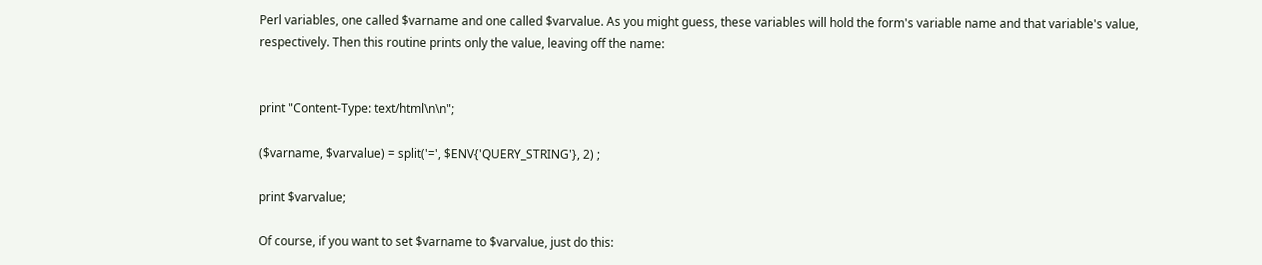Perl variables, one called $varname and one called $varvalue. As you might guess, these variables will hold the form's variable name and that variable's value, respectively. Then this routine prints only the value, leaving off the name:


print "Content-Type: text/html\n\n";

($varname, $varvalue) = split('=', $ENV{'QUERY_STRING'}, 2) ;

print $varvalue;

Of course, if you want to set $varname to $varvalue, just do this: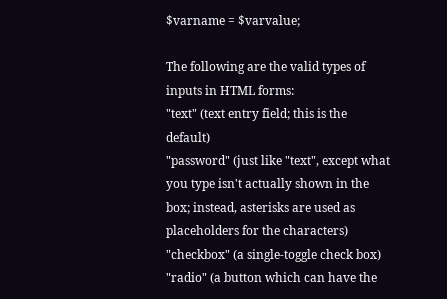$varname = $varvalue;

The following are the valid types of inputs in HTML forms:
"text" (text entry field; this is the default)
"password" (just like "text", except what you type isn't actually shown in the box; instead, asterisks are used as placeholders for the characters)
"checkbox" (a single-toggle check box)
"radio" (a button which can have the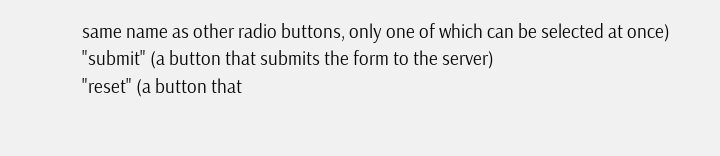same name as other radio buttons, only one of which can be selected at once)
"submit" (a button that submits the form to the server)
"reset" (a button that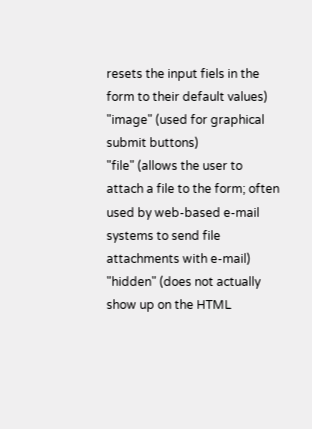resets the input fiels in the form to their default values)
"image" (used for graphical submit buttons)
"file" (allows the user to attach a file to the form; often used by web-based e-mail systems to send file attachments with e-mail)
"hidden" (does not actually show up on the HTML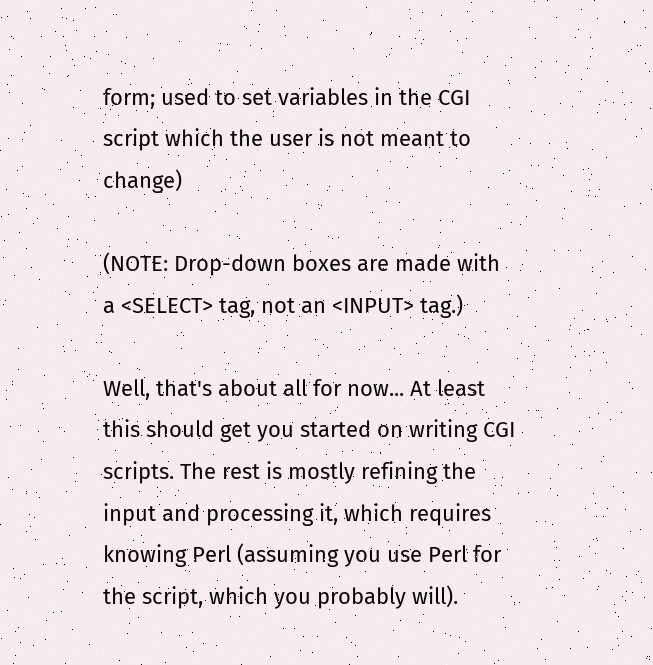form; used to set variables in the CGI script which the user is not meant to change)

(NOTE: Drop-down boxes are made with a <SELECT> tag, not an <INPUT> tag.)

Well, that's about all for now... At least this should get you started on writing CGI scripts. The rest is mostly refining the input and processing it, which requires knowing Perl (assuming you use Perl for the script, which you probably will).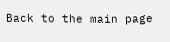Back to the main page